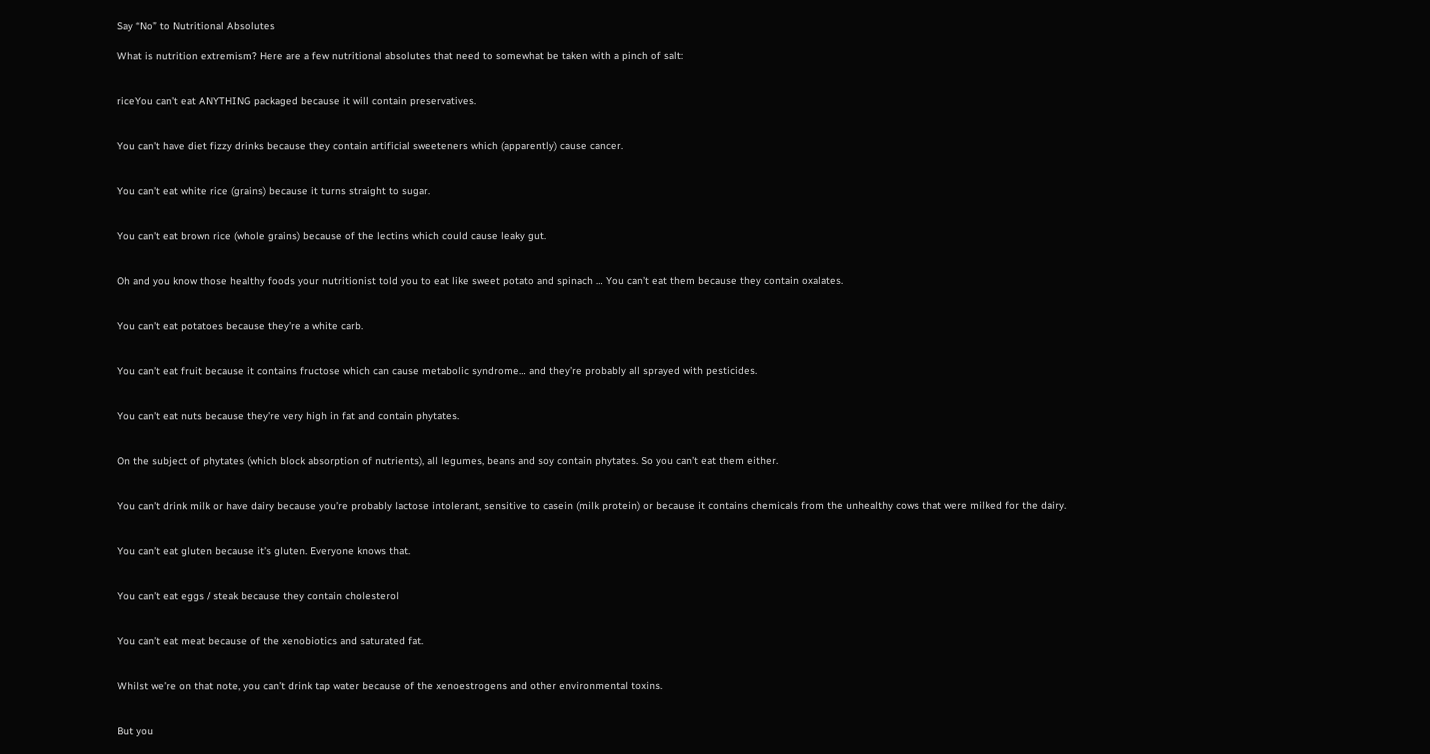Say “No” to Nutritional Absolutes

What is nutrition extremism? Here are a few nutritional absolutes that need to somewhat be taken with a pinch of salt:


riceYou can’t eat ANYTHING packaged because it will contain preservatives.


You can’t have diet fizzy drinks because they contain artificial sweeteners which (apparently) cause cancer.


You can’t eat white rice (grains) because it turns straight to sugar.


You can’t eat brown rice (whole grains) because of the lectins which could cause leaky gut.


Oh and you know those healthy foods your nutritionist told you to eat like sweet potato and spinach … You can’t eat them because they contain oxalates.


You can’t eat potatoes because they’re a white carb.


You can’t eat fruit because it contains fructose which can cause metabolic syndrome… and they’re probably all sprayed with pesticides.


You can’t eat nuts because they’re very high in fat and contain phytates.


On the subject of phytates (which block absorption of nutrients), all legumes, beans and soy contain phytates. So you can’t eat them either.


You can’t drink milk or have dairy because you’re probably lactose intolerant, sensitive to casein (milk protein) or because it contains chemicals from the unhealthy cows that were milked for the dairy.


You can’t eat gluten because it’s gluten. Everyone knows that.


You can’t eat eggs / steak because they contain cholesterol


You can’t eat meat because of the xenobiotics and saturated fat.


Whilst we’re on that note, you can’t drink tap water because of the xenoestrogens and other environmental toxins.


But you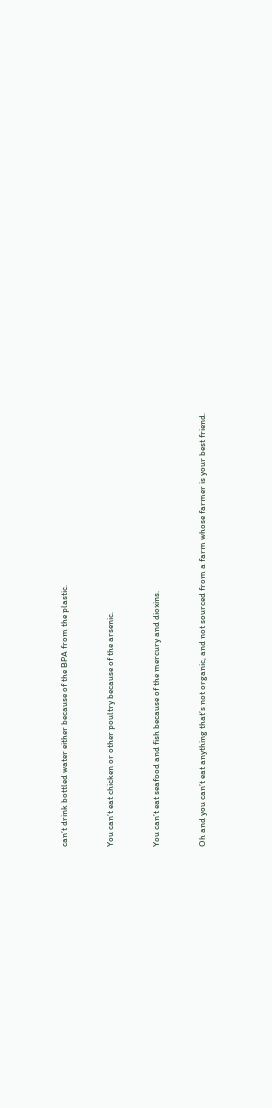can’t drink bottled water either because of the BPA from the plastic.


You can’t eat chicken or other poultry because of the arsenic.


You can’t eat seafood and fish because of the mercury and dioxins.


Oh and you can’t eat anything that’s not organic, and not sourced from a farm whose farmer is your best friend.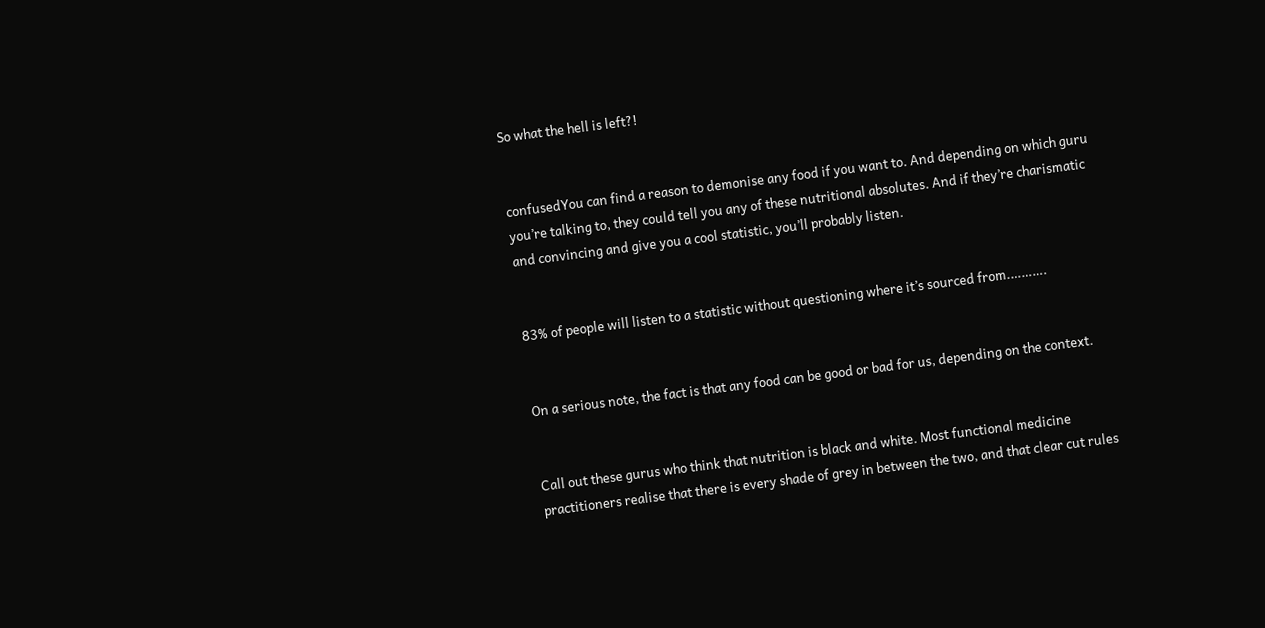So what the hell is left?!


confusedYou can find a reason to demonise any food if you want to. And depending on which guru you’re talking to, they could tell you any of these nutritional absolutes. And if they’re charismatic and convincing and give you a cool statistic, you’ll probably listen.


83% of people will listen to a statistic without questioning where it’s sourced from.……….


On a serious note, the fact is that any food can be good or bad for us, depending on the context.


Call out these gurus who think that nutrition is black and white. Most functional medicine practitioners realise that there is every shade of grey in between the two, and that clear cut rules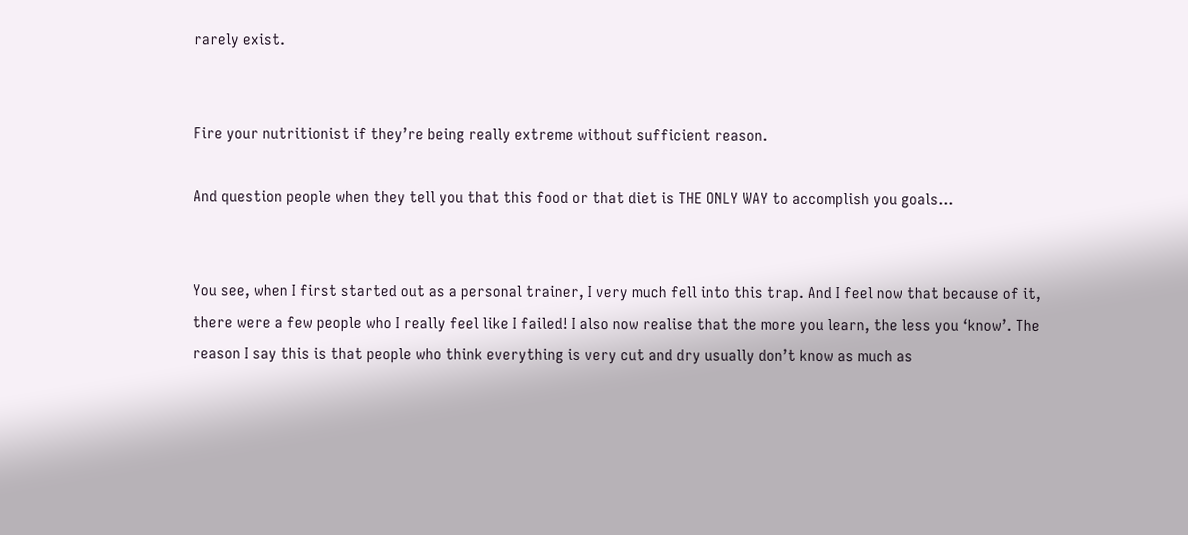rarely exist.


Fire your nutritionist if they’re being really extreme without sufficient reason.

And question people when they tell you that this food or that diet is THE ONLY WAY to accomplish you goals…


You see, when I first started out as a personal trainer, I very much fell into this trap. And I feel now that because of it, there were a few people who I really feel like I failed! I also now realise that the more you learn, the less you ‘know’. The reason I say this is that people who think everything is very cut and dry usually don’t know as much as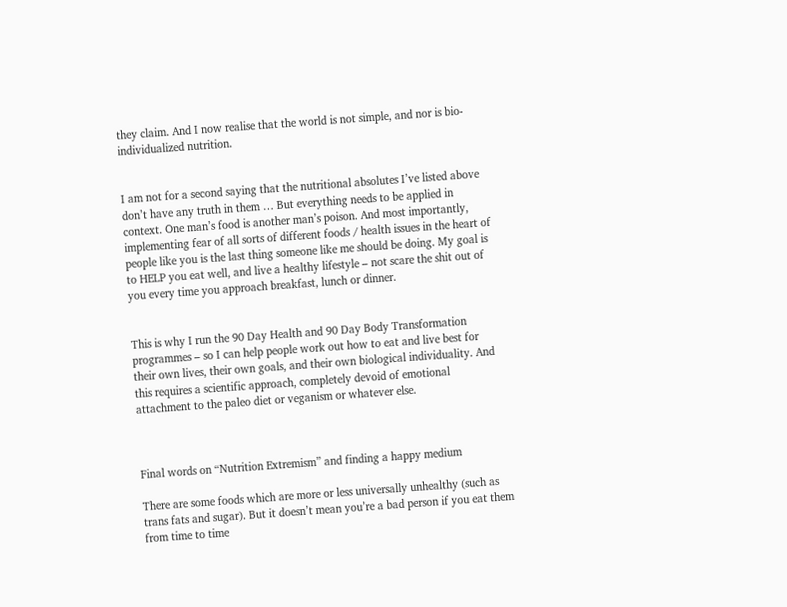they claim. And I now realise that the world is not simple, and nor is bio-individualized nutrition.


I am not for a second saying that the nutritional absolutes I’ve listed above don’t have any truth in them … But everything needs to be applied in context. One man’s food is another man’s poison. And most importantly, implementing fear of all sorts of different foods / health issues in the heart of people like you is the last thing someone like me should be doing. My goal is to HELP you eat well, and live a healthy lifestyle – not scare the shit out of you every time you approach breakfast, lunch or dinner.


This is why I run the 90 Day Health and 90 Day Body Transformation programmes – so I can help people work out how to eat and live best for their own lives, their own goals, and their own biological individuality. And this requires a scientific approach, completely devoid of emotional attachment to the paleo diet or veganism or whatever else.



Final words on “Nutrition Extremism” and finding a happy medium

There are some foods which are more or less universally unhealthy (such as trans fats and sugar). But it doesn’t mean you’re a bad person if you eat them from time to time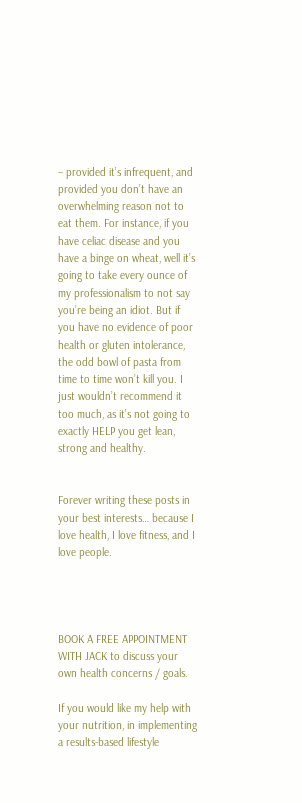– provided it’s infrequent, and provided you don’t have an overwhelming reason not to eat them. For instance, if you have celiac disease and you have a binge on wheat, well it’s going to take every ounce of my professionalism to not say you’re being an idiot. But if you have no evidence of poor health or gluten intolerance, the odd bowl of pasta from time to time won’t kill you. I just wouldn’t recommend it too much, as it’s not going to exactly HELP you get lean, strong and healthy.


Forever writing these posts in your best interests… because I love health, I love fitness, and I love people.




BOOK A FREE APPOINTMENT WITH JACK to discuss your own health concerns / goals.

If you would like my help with your nutrition, in implementing a results-based lifestyle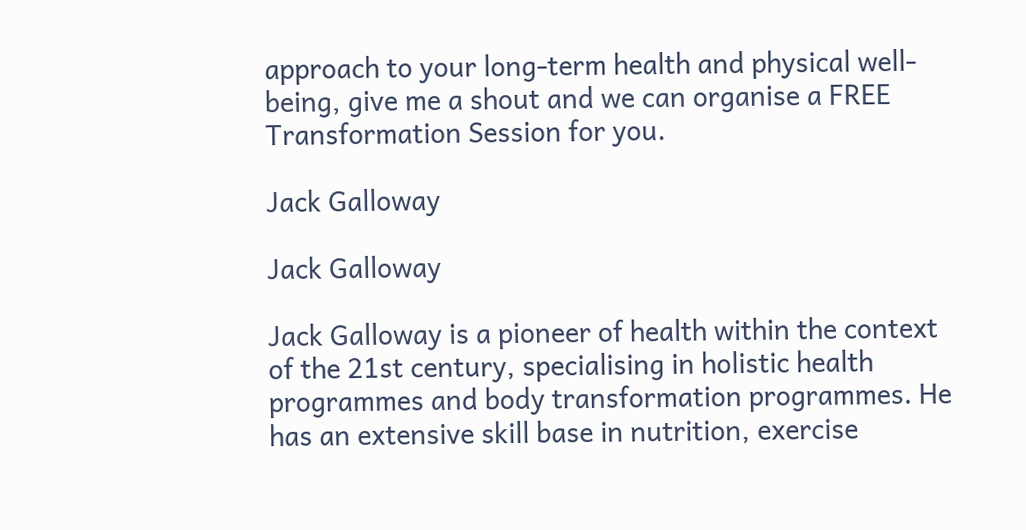approach to your long-term health and physical well-being, give me a shout and we can organise a FREE Transformation Session for you.

Jack Galloway

Jack Galloway

Jack Galloway is a pioneer of health within the context of the 21st century, specialising in holistic health programmes and body transformation programmes. He has an extensive skill base in nutrition, exercise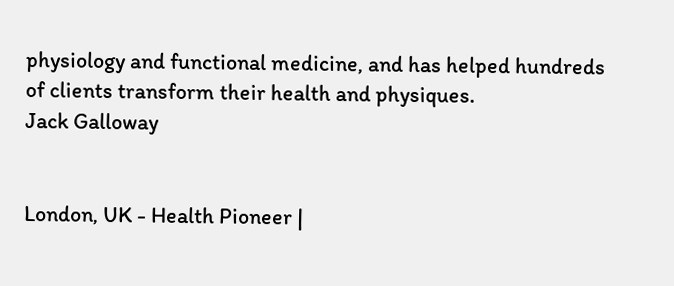physiology and functional medicine, and has helped hundreds of clients transform their health and physiques.
Jack Galloway


London, UK - Health Pioneer |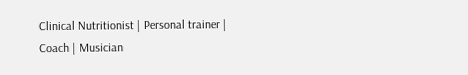Clinical Nutritionist | Personal trainer | Coach | Musician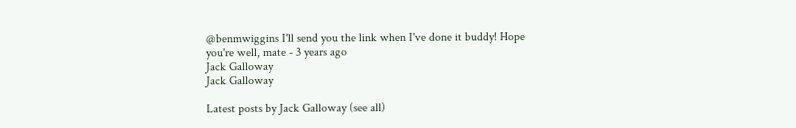@benmwiggins I'll send you the link when I've done it buddy! Hope you're well, mate - 3 years ago
Jack Galloway
Jack Galloway

Latest posts by Jack Galloway (see all)